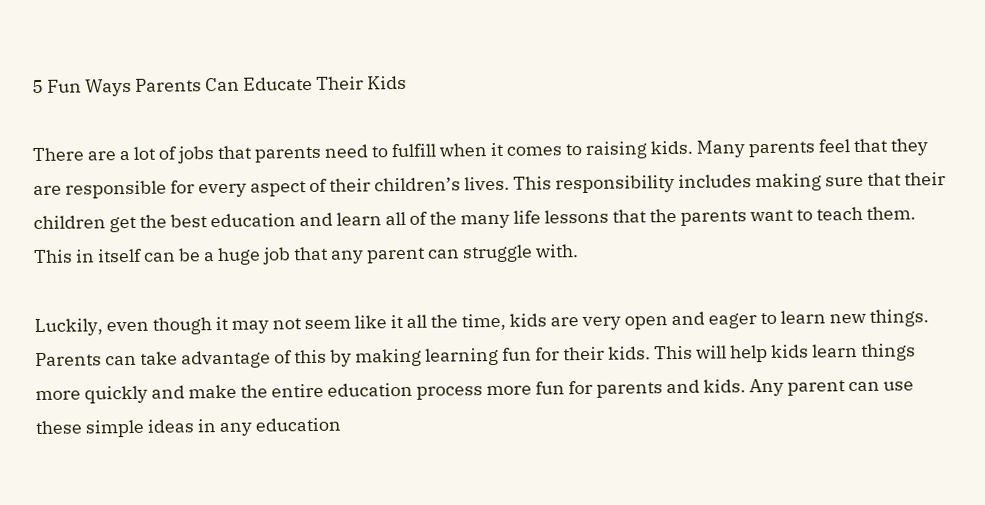5 Fun Ways Parents Can Educate Their Kids

There are a lot of jobs that parents need to fulfill when it comes to raising kids. Many parents feel that they are responsible for every aspect of their children’s lives. This responsibility includes making sure that their children get the best education and learn all of the many life lessons that the parents want to teach them. This in itself can be a huge job that any parent can struggle with.

Luckily, even though it may not seem like it all the time, kids are very open and eager to learn new things. Parents can take advantage of this by making learning fun for their kids. This will help kids learn things more quickly and make the entire education process more fun for parents and kids. Any parent can use these simple ideas in any education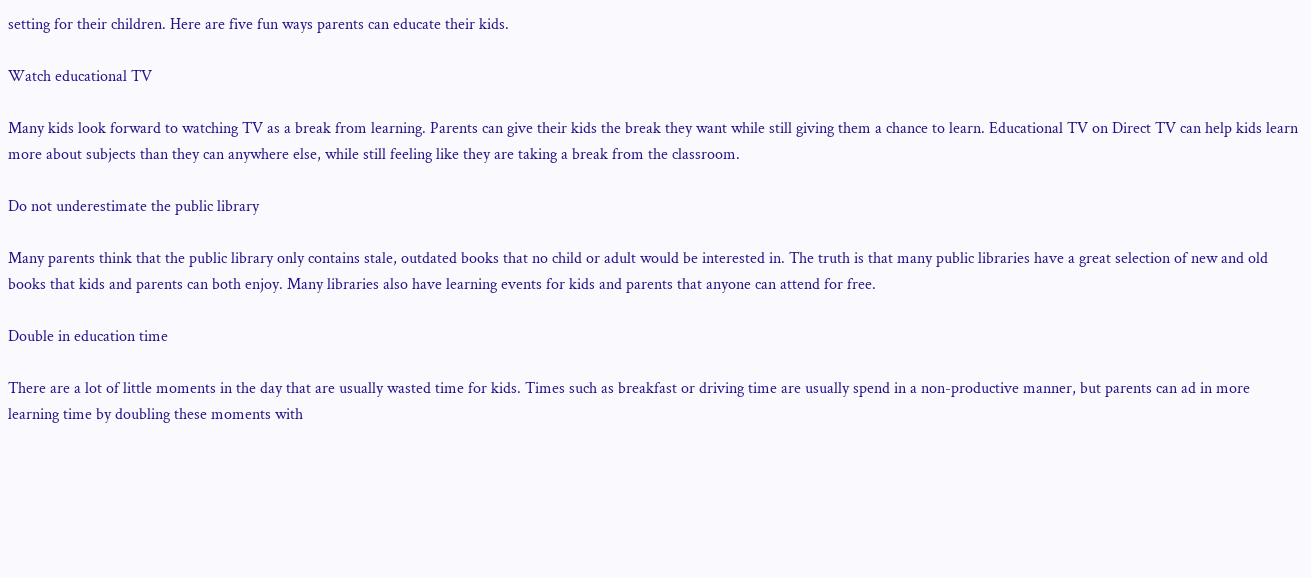setting for their children. Here are five fun ways parents can educate their kids.

Watch educational TV

Many kids look forward to watching TV as a break from learning. Parents can give their kids the break they want while still giving them a chance to learn. Educational TV on Direct TV can help kids learn more about subjects than they can anywhere else, while still feeling like they are taking a break from the classroom.

Do not underestimate the public library

Many parents think that the public library only contains stale, outdated books that no child or adult would be interested in. The truth is that many public libraries have a great selection of new and old books that kids and parents can both enjoy. Many libraries also have learning events for kids and parents that anyone can attend for free.

Double in education time

There are a lot of little moments in the day that are usually wasted time for kids. Times such as breakfast or driving time are usually spend in a non-productive manner, but parents can ad in more learning time by doubling these moments with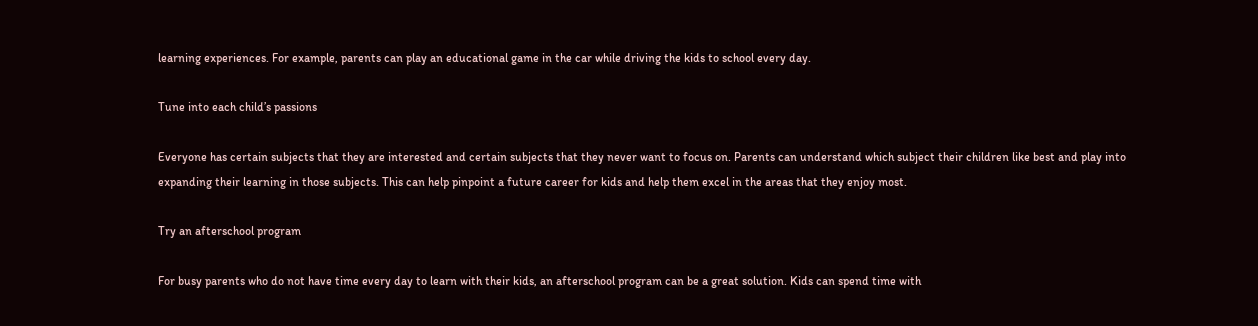learning experiences. For example, parents can play an educational game in the car while driving the kids to school every day.

Tune into each child’s passions

Everyone has certain subjects that they are interested and certain subjects that they never want to focus on. Parents can understand which subject their children like best and play into expanding their learning in those subjects. This can help pinpoint a future career for kids and help them excel in the areas that they enjoy most.

Try an afterschool program

For busy parents who do not have time every day to learn with their kids, an afterschool program can be a great solution. Kids can spend time with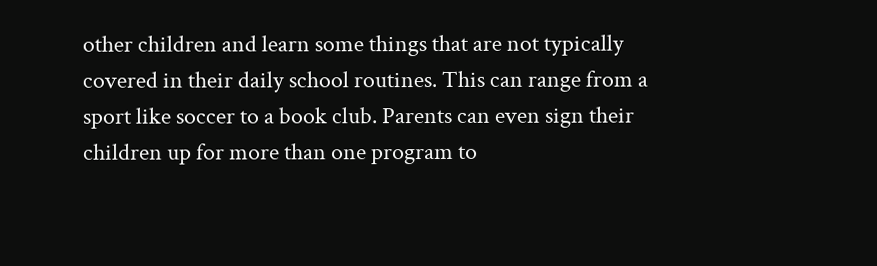other children and learn some things that are not typically covered in their daily school routines. This can range from a sport like soccer to a book club. Parents can even sign their children up for more than one program to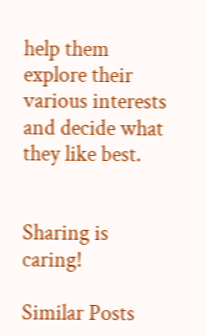help them explore their various interests and decide what they like best.


Sharing is caring!

Similar Posts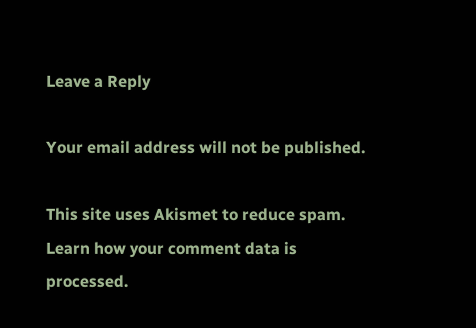Leave a Reply

Your email address will not be published.

This site uses Akismet to reduce spam. Learn how your comment data is processed.